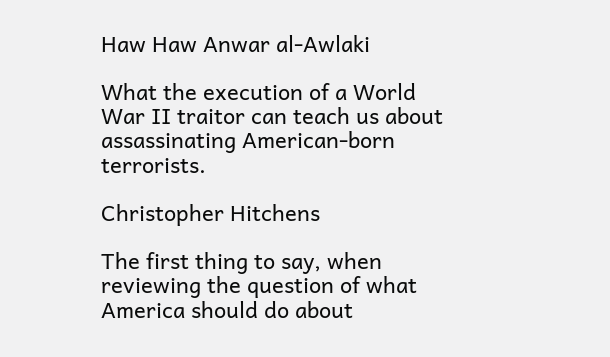Haw Haw Anwar al-Awlaki

What the execution of a World War II traitor can teach us about assassinating American-born terrorists.

Christopher Hitchens

The first thing to say, when reviewing the question of what America should do about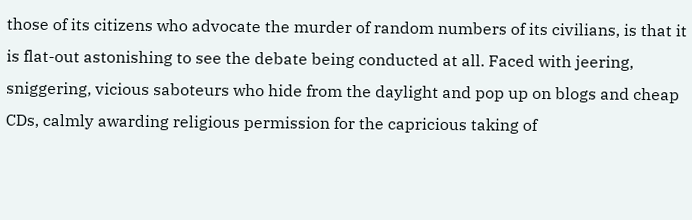those of its citizens who advocate the murder of random numbers of its civilians, is that it is flat-out astonishing to see the debate being conducted at all. Faced with jeering, sniggering, vicious saboteurs who hide from the daylight and pop up on blogs and cheap CDs, calmly awarding religious permission for the capricious taking of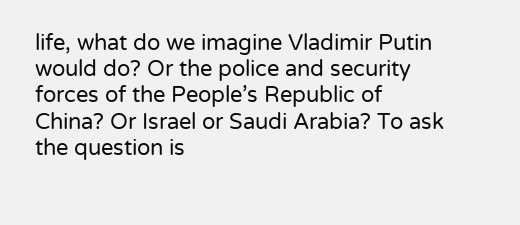life, what do we imagine Vladimir Putin would do? Or the police and security forces of the People’s Republic of China? Or Israel or Saudi Arabia? To ask the question is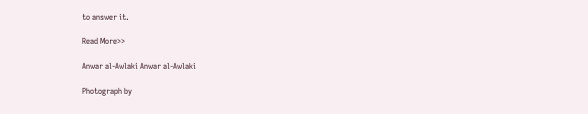to answer it.

Read More>>

Anwar al-Awlaki Anwar al-Awlaki

Photograph by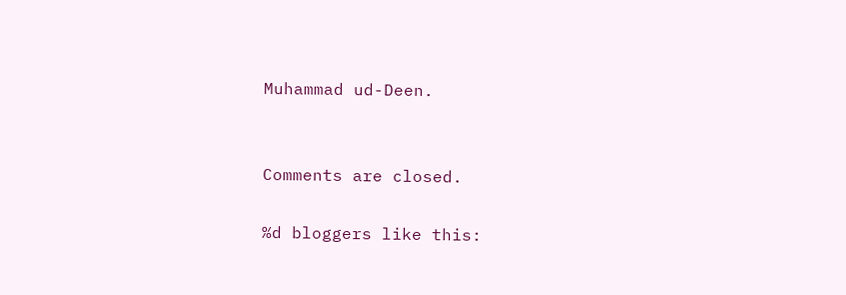Muhammad ud-Deen.


Comments are closed.

%d bloggers like this: